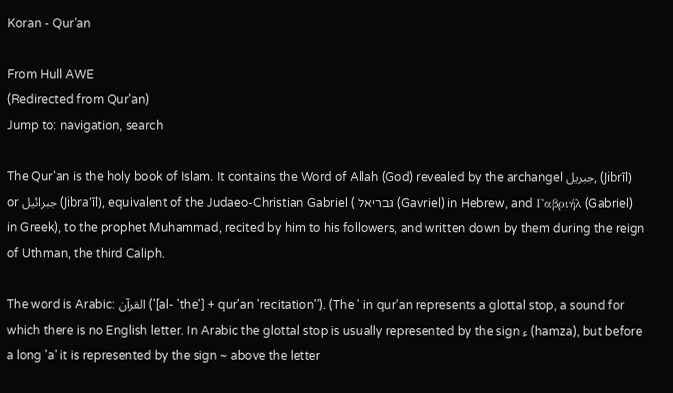Koran - Qur'an

From Hull AWE
(Redirected from Qur'an)
Jump to: navigation, search

The Qur'an is the holy book of Islam. It contains the Word of Allah (God) revealed by the archangel جبريل, (Jibrīl) or جبرائيل (Jibra'īl), equivalent of the Judaeo-Christian Gabriel ( גּבריאל (Gavriel) in Hebrew, and Γαβριήλ (Gabriel) in Greek), to the prophet Muhammad, recited by him to his followers, and written down by them during the reign of Uthman, the third Caliph.

The word is Arabic: القرآن ('[al- 'the'] + qur'an 'recitation''). (The ' in qur'an represents a glottal stop, a sound for which there is no English letter. In Arabic the glottal stop is usually represented by the sign ء (hamza), but before a long 'a' it is represented by the sign ~ above the letter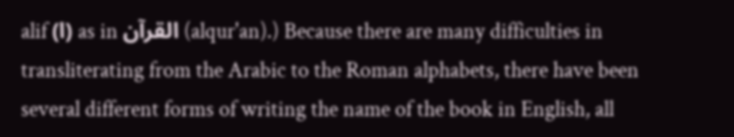alif (ا) as in القرآن (alqur'an).) Because there are many difficulties in transliterating from the Arabic to the Roman alphabets, there have been several different forms of writing the name of the book in English, all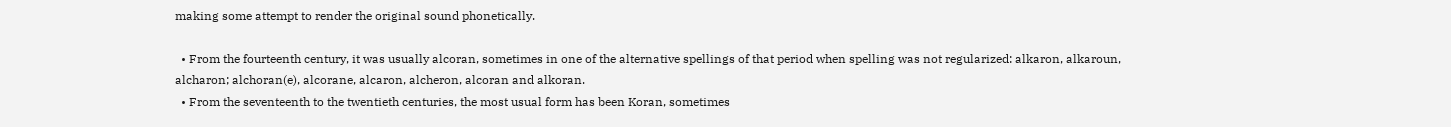making some attempt to render the original sound phonetically.

  • From the fourteenth century, it was usually alcoran, sometimes in one of the alternative spellings of that period when spelling was not regularized: alkaron, alkaroun, alcharon; alchoran(e), alcorane, alcaron, alcheron, alcoran and alkoran.
  • From the seventeenth to the twentieth centuries, the most usual form has been Koran, sometimes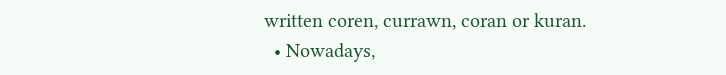written coren, currawn, coran or kuran.
  • Nowadays,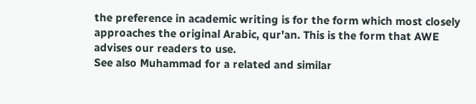the preference in academic writing is for the form which most closely approaches the original Arabic, qur'an. This is the form that AWE advises our readers to use.
See also Muhammad for a related and similar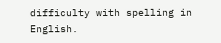difficulty with spelling in English.